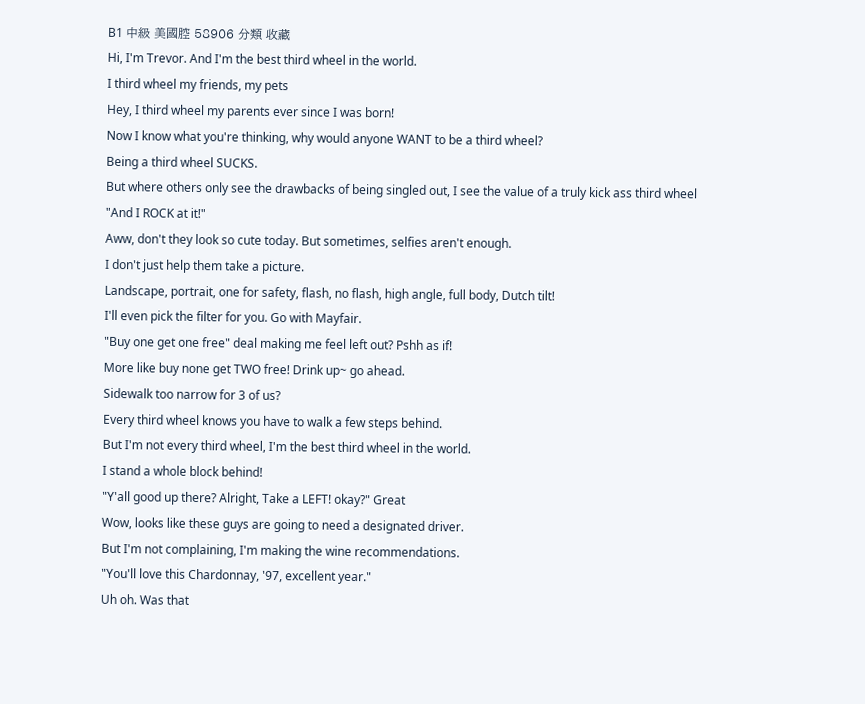B1 中級 美國腔 58906 分類 收藏
Hi, I'm Trevor. And I'm the best third wheel in the world.
I third wheel my friends, my pets
Hey, I third wheel my parents ever since I was born!
Now I know what you're thinking, why would anyone WANT to be a third wheel?
Being a third wheel SUCKS.
But where others only see the drawbacks of being singled out, I see the value of a truly kick ass third wheel
"And I ROCK at it!"
Aww, don't they look so cute today. But sometimes, selfies aren't enough.
I don't just help them take a picture.
Landscape, portrait, one for safety, flash, no flash, high angle, full body, Dutch tilt!
I'll even pick the filter for you. Go with Mayfair.
"Buy one get one free" deal making me feel left out? Pshh as if!
More like buy none get TWO free! Drink up~ go ahead.
Sidewalk too narrow for 3 of us?
Every third wheel knows you have to walk a few steps behind.
But I'm not every third wheel, I'm the best third wheel in the world.
I stand a whole block behind!
"Y'all good up there? Alright, Take a LEFT! okay?" Great
Wow, looks like these guys are going to need a designated driver.
But I'm not complaining, I'm making the wine recommendations.
"You'll love this Chardonnay, '97, excellent year."
Uh oh. Was that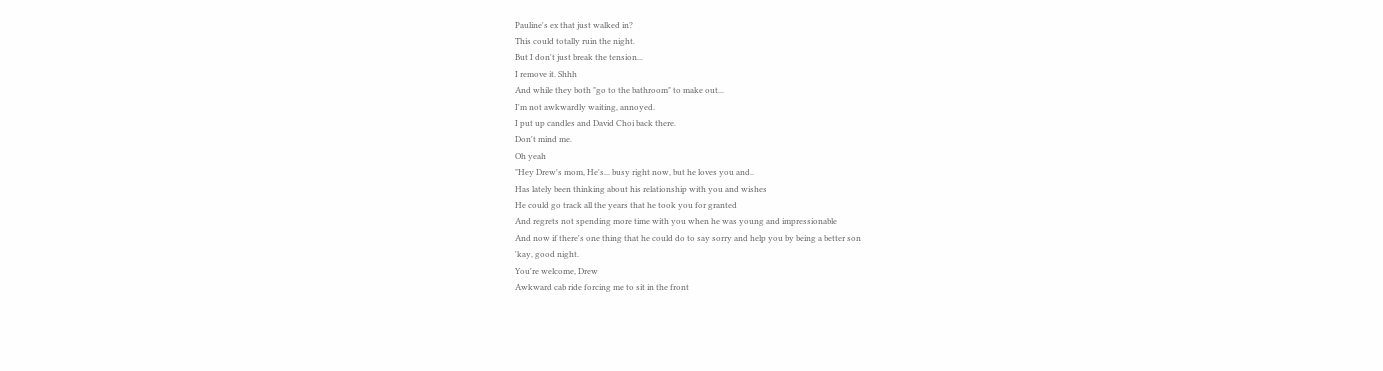Pauline's ex that just walked in?
This could totally ruin the night.
But I don't just break the tension...
I remove it. Shhh
And while they both "go to the bathroom" to make out...
I'm not awkwardly waiting, annoyed.
I put up candles and David Choi back there.
Don't mind me.
Oh yeah
"Hey Drew's mom, He's... busy right now, but he loves you and..
Has lately been thinking about his relationship with you and wishes
He could go track all the years that he took you for granted
And regrets not spending more time with you when he was young and impressionable
And now if there's one thing that he could do to say sorry and help you by being a better son
'kay, good night.
You're welcome, Drew
Awkward cab ride forcing me to sit in the front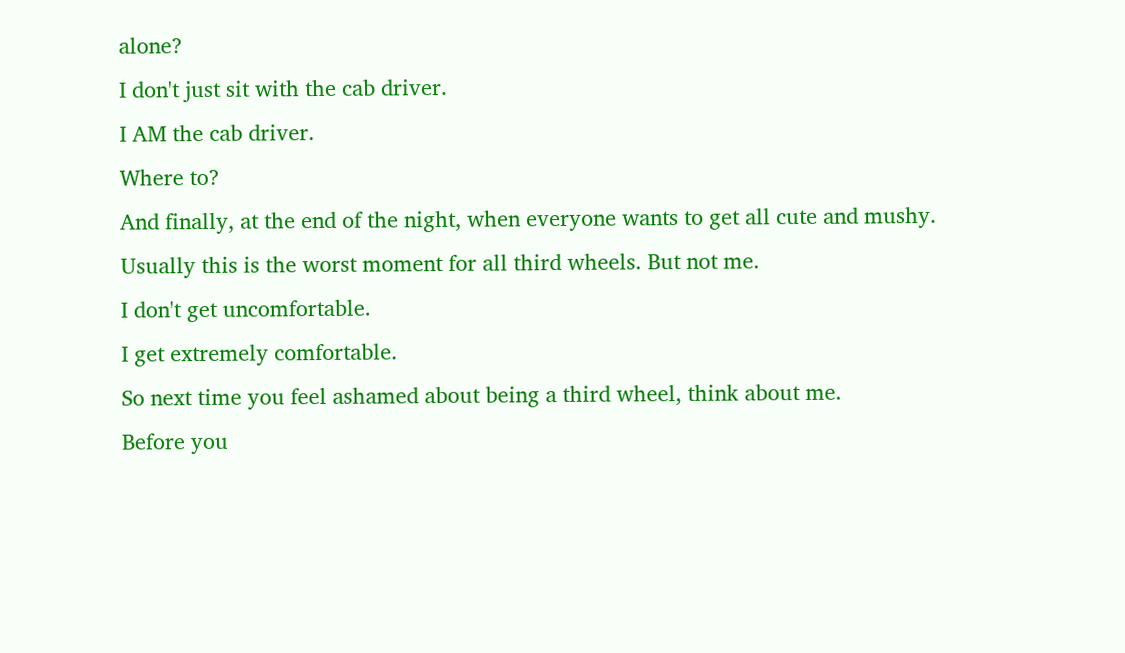alone?
I don't just sit with the cab driver.
I AM the cab driver.
Where to?
And finally, at the end of the night, when everyone wants to get all cute and mushy.
Usually this is the worst moment for all third wheels. But not me.
I don't get uncomfortable.
I get extremely comfortable.
So next time you feel ashamed about being a third wheel, think about me.
Before you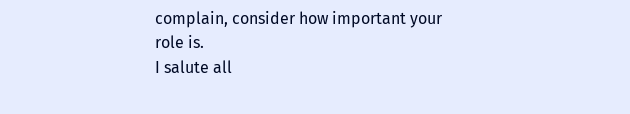complain, consider how important your role is.
I salute all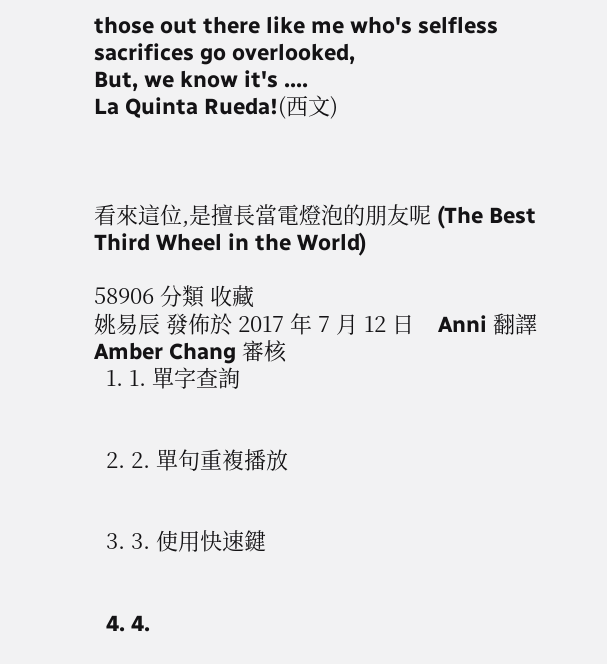those out there like me who's selfless sacrifices go overlooked,
But, we know it's ....
La Quinta Rueda!(西文)



看來這位,是擅長當電燈泡的朋友呢 (The Best Third Wheel in the World)

58906 分類 收藏
姚易辰 發佈於 2017 年 7 月 12 日    Anni 翻譯    Amber Chang 審核
  1. 1. 單字查詢


  2. 2. 單句重複播放


  3. 3. 使用快速鍵


  4. 4.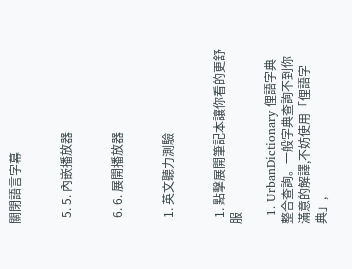關閉語言字幕


  5. 5. 內嵌播放器


  6. 6. 展開播放器


  1. 英文聽力測驗


  1. 點擊展開筆記本讓你看的更舒服

  1. UrbanDictionary 俚語字典整合查詢。一般字典查詢不到你滿意的解譯,不妨使用「俚語字典」,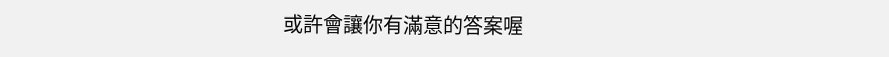或許會讓你有滿意的答案喔